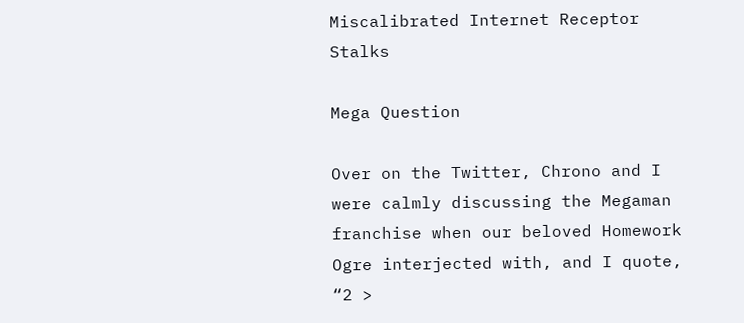Miscalibrated Internet Receptor Stalks

Mega Question

Over on the Twitter, Chrono and I were calmly discussing the Megaman franchise when our beloved Homework Ogre interjected with, and I quote, “2 >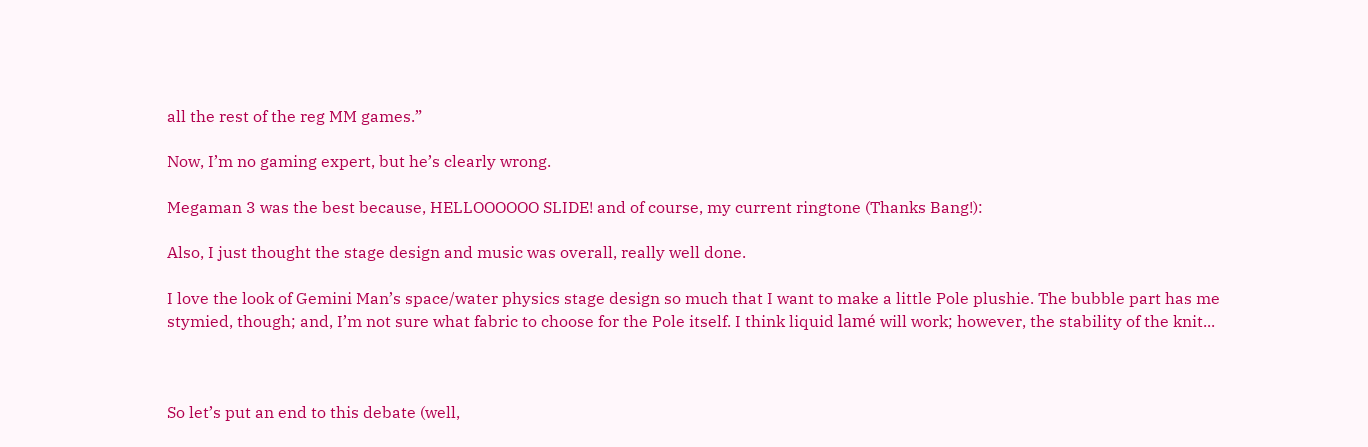all the rest of the reg MM games.”

Now, I’m no gaming expert, but he’s clearly wrong.

Megaman 3 was the best because, HELLOOOOOO SLIDE! and of course, my current ringtone (Thanks Bang!):

Also, I just thought the stage design and music was overall, really well done.

I love the look of Gemini Man’s space/water physics stage design so much that I want to make a little Pole plushie. The bubble part has me stymied, though; and, I’m not sure what fabric to choose for the Pole itself. I think liquid lamé will work; however, the stability of the knit...



So let’s put an end to this debate (well,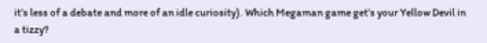it’s less of a debate and more of an idle curiosity). Which Megaman game get’s your Yellow Devil in a tizzy?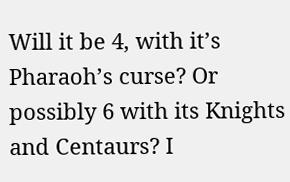Will it be 4, with it’s Pharaoh’s curse? Or possibly 6 with its Knights and Centaurs? I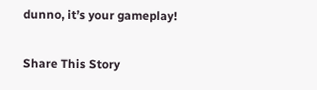dunno, it’s your gameplay!

Share This Story